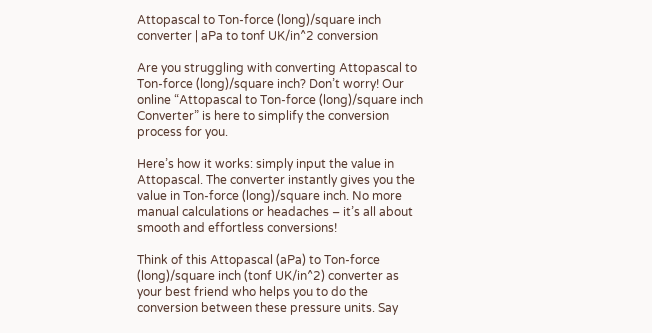Attopascal to Ton-force (long)/square inch converter | aPa to tonf UK/in^2 conversion

Are you struggling with converting Attopascal to Ton-force (long)/square inch? Don’t worry! Our online “Attopascal to Ton-force (long)/square inch Converter” is here to simplify the conversion process for you.

Here’s how it works: simply input the value in Attopascal. The converter instantly gives you the value in Ton-force (long)/square inch. No more manual calculations or headaches – it’s all about smooth and effortless conversions!

Think of this Attopascal (aPa) to Ton-force (long)/square inch (tonf UK/in^2) converter as your best friend who helps you to do the conversion between these pressure units. Say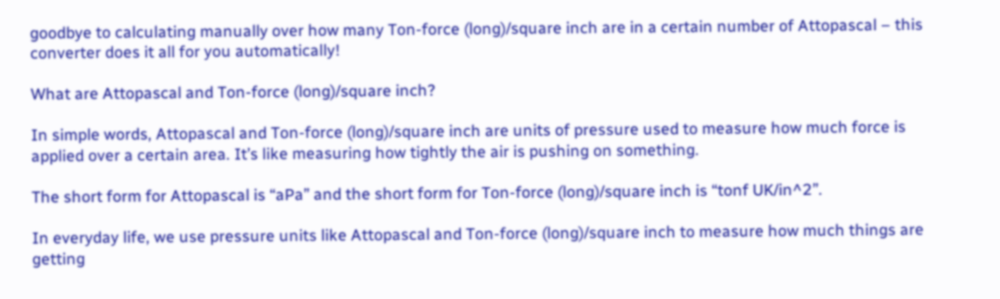goodbye to calculating manually over how many Ton-force (long)/square inch are in a certain number of Attopascal – this converter does it all for you automatically!

What are Attopascal and Ton-force (long)/square inch?

In simple words, Attopascal and Ton-force (long)/square inch are units of pressure used to measure how much force is applied over a certain area. It’s like measuring how tightly the air is pushing on something.

The short form for Attopascal is “aPa” and the short form for Ton-force (long)/square inch is “tonf UK/in^2”.

In everyday life, we use pressure units like Attopascal and Ton-force (long)/square inch to measure how much things are getting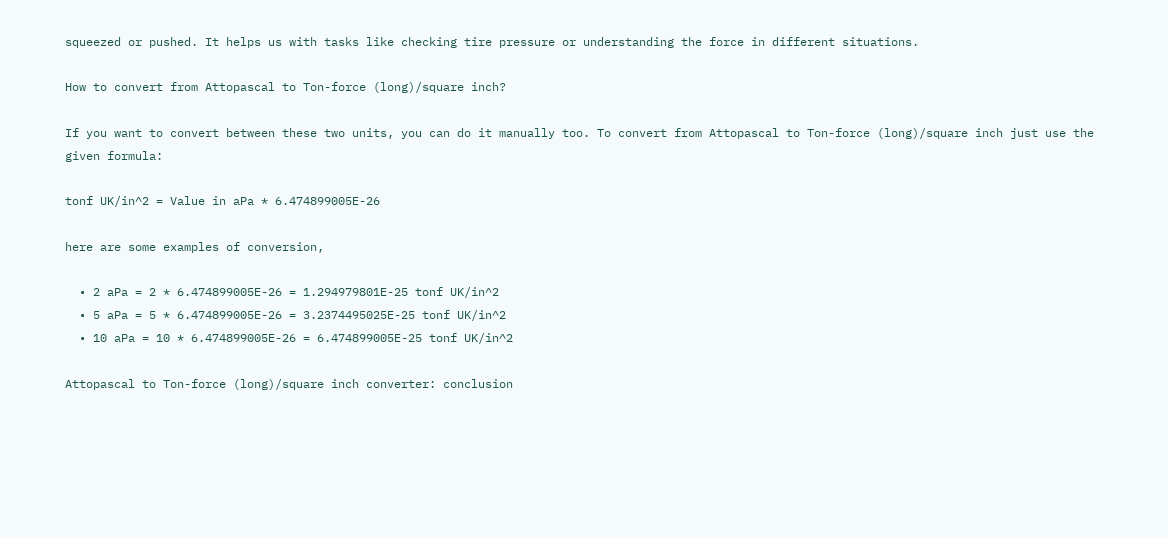squeezed or pushed. It helps us with tasks like checking tire pressure or understanding the force in different situations.

How to convert from Attopascal to Ton-force (long)/square inch?

If you want to convert between these two units, you can do it manually too. To convert from Attopascal to Ton-force (long)/square inch just use the given formula:

tonf UK/in^2 = Value in aPa * 6.474899005E-26

here are some examples of conversion,

  • 2 aPa = 2 * 6.474899005E-26 = 1.294979801E-25 tonf UK/in^2
  • 5 aPa = 5 * 6.474899005E-26 = 3.2374495025E-25 tonf UK/in^2
  • 10 aPa = 10 * 6.474899005E-26 = 6.474899005E-25 tonf UK/in^2

Attopascal to Ton-force (long)/square inch converter: conclusion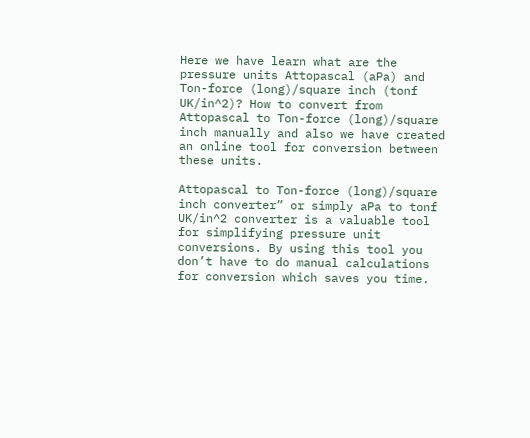Here we have learn what are the pressure units Attopascal (aPa) and Ton-force (long)/square inch (tonf UK/in^2)? How to convert from Attopascal to Ton-force (long)/square inch manually and also we have created an online tool for conversion between these units.

Attopascal to Ton-force (long)/square inch converter” or simply aPa to tonf UK/in^2 converter is a valuable tool for simplifying pressure unit conversions. By using this tool you don’t have to do manual calculations for conversion which saves you time.